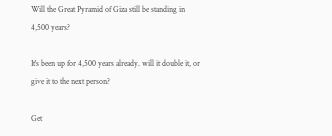Will the Great Pyramid of Giza still be standing in 4,500 years?

It's been up for 4,500 years already. will it double it, or give it to the next person?

Get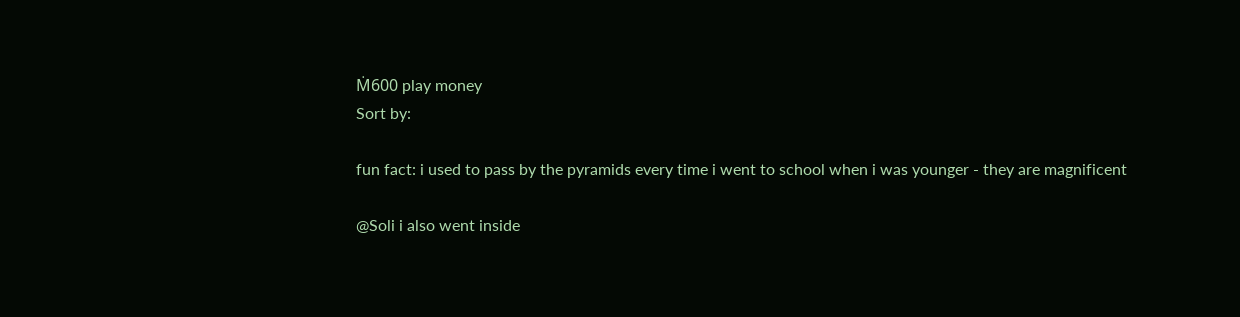Ṁ600 play money
Sort by:

fun fact: i used to pass by the pyramids every time i went to school when i was younger - they are magnificent

@Soli i also went inside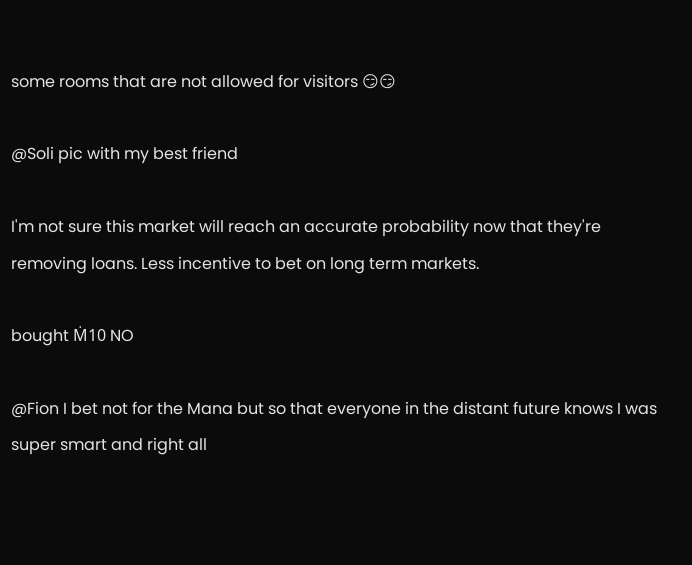some rooms that are not allowed for visitors 😏😏

@Soli pic with my best friend

I'm not sure this market will reach an accurate probability now that they're removing loans. Less incentive to bet on long term markets.

bought Ṁ10 NO

@Fion I bet not for the Mana but so that everyone in the distant future knows I was super smart and right all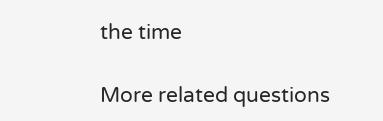the time

More related questions